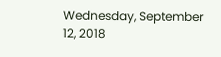Wednesday, September 12, 2018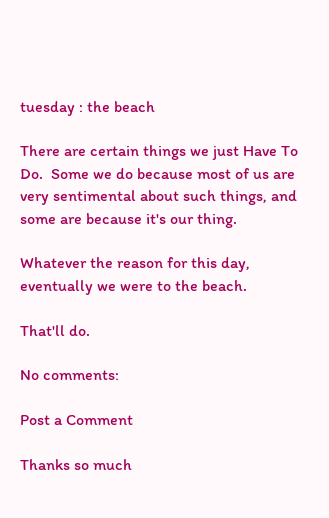tuesday : the beach

There are certain things we just Have To Do.  Some we do because most of us are very sentimental about such things, and some are because it's our thing.

Whatever the reason for this day, eventually we were to the beach.

That'll do.

No comments:

Post a Comment

Thanks so much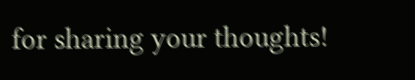for sharing your thoughts!